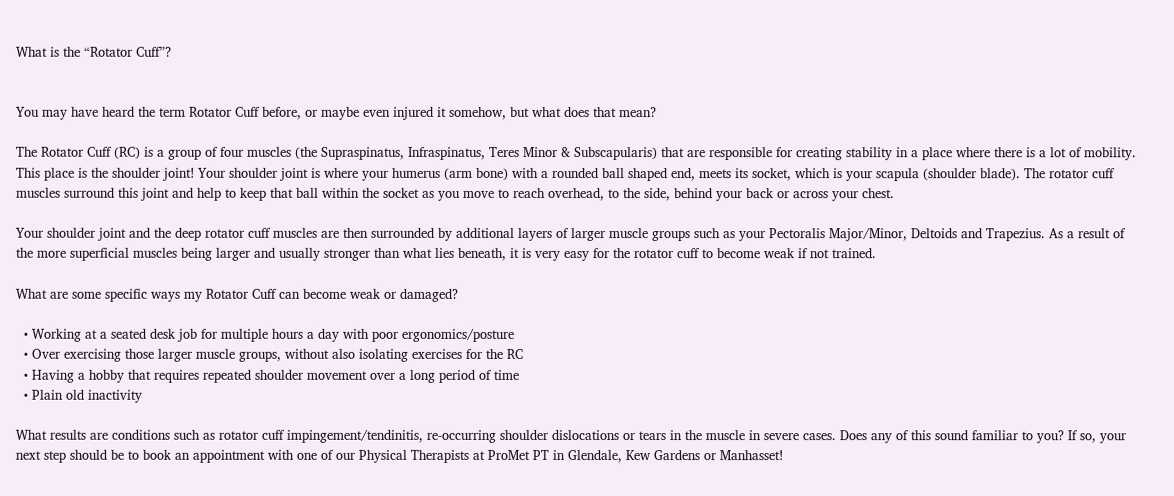What is the “Rotator Cuff”?


You may have heard the term Rotator Cuff before, or maybe even injured it somehow, but what does that mean?

The Rotator Cuff (RC) is a group of four muscles (the Supraspinatus, Infraspinatus, Teres Minor & Subscapularis) that are responsible for creating stability in a place where there is a lot of mobility. This place is the shoulder joint! Your shoulder joint is where your humerus (arm bone) with a rounded ball shaped end, meets its socket, which is your scapula (shoulder blade). The rotator cuff muscles surround this joint and help to keep that ball within the socket as you move to reach overhead, to the side, behind your back or across your chest.

Your shoulder joint and the deep rotator cuff muscles are then surrounded by additional layers of larger muscle groups such as your Pectoralis Major/Minor, Deltoids and Trapezius. As a result of the more superficial muscles being larger and usually stronger than what lies beneath, it is very easy for the rotator cuff to become weak if not trained.

What are some specific ways my Rotator Cuff can become weak or damaged?

  • Working at a seated desk job for multiple hours a day with poor ergonomics/posture
  • Over exercising those larger muscle groups, without also isolating exercises for the RC
  • Having a hobby that requires repeated shoulder movement over a long period of time
  • Plain old inactivity

What results are conditions such as rotator cuff impingement/tendinitis, re-occurring shoulder dislocations or tears in the muscle in severe cases. Does any of this sound familiar to you? If so, your next step should be to book an appointment with one of our Physical Therapists at ProMet PT in Glendale, Kew Gardens or Manhasset!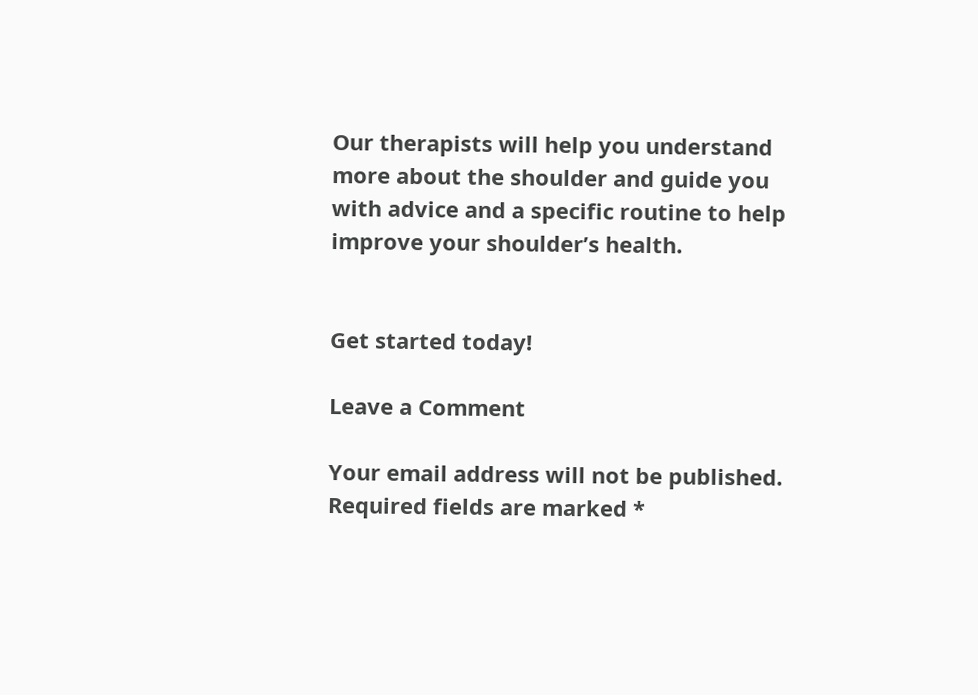Our therapists will help you understand more about the shoulder and guide you with advice and a specific routine to help improve your shoulder’s health.


Get started today!

Leave a Comment

Your email address will not be published. Required fields are marked *